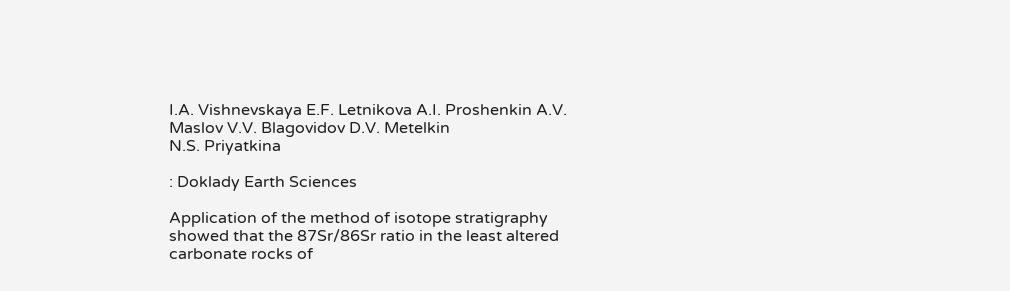I.A. Vishnevskaya E.F. Letnikova A.I. Proshenkin A.V. Maslov V.V. Blagovidov D.V. Metelkin
N.S. Priyatkina

: Doklady Earth Sciences

Application of the method of isotope stratigraphy showed that the 87Sr/86Sr ratio in the least altered carbonate rocks of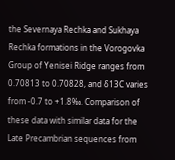the Severnaya Rechka and Sukhaya Rechka formations in the Vorogovka Group of Yenisei Ridge ranges from 0.70813 to 0.70828, and δ13C varies from -0.7 to +1.8‰. Comparison of these data with similar data for the Late Precambrian sequences from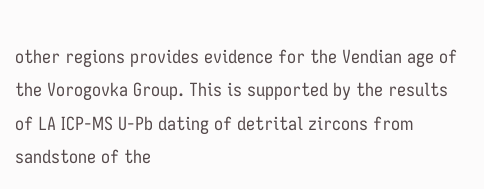other regions provides evidence for the Vendian age of the Vorogovka Group. This is supported by the results of LA ICP-MS U-Pb dating of detrital zircons from sandstone of the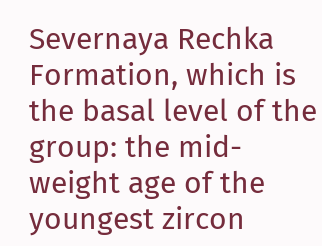Severnaya Rechka Formation, which is the basal level of the group: the mid-weight age of the youngest zircon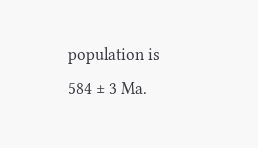population is 584 ± 3 Ma.